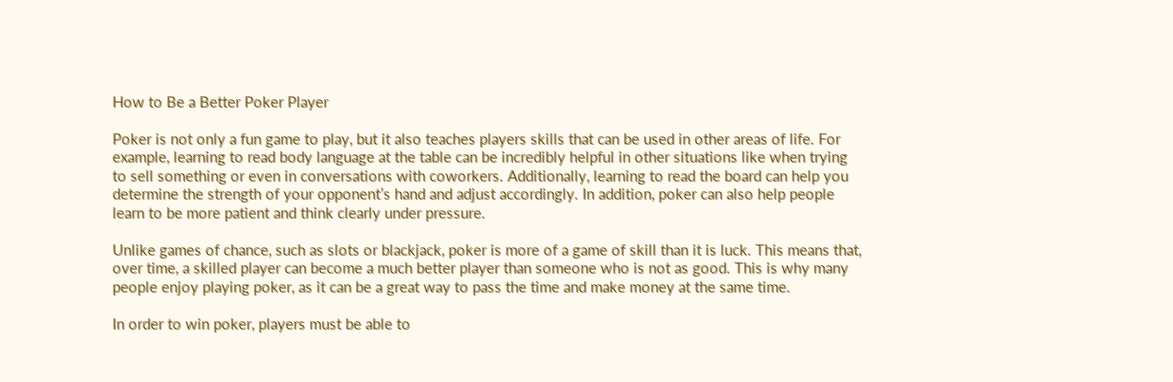How to Be a Better Poker Player

Poker is not only a fun game to play, but it also teaches players skills that can be used in other areas of life. For example, learning to read body language at the table can be incredibly helpful in other situations like when trying to sell something or even in conversations with coworkers. Additionally, learning to read the board can help you determine the strength of your opponent’s hand and adjust accordingly. In addition, poker can also help people learn to be more patient and think clearly under pressure.

Unlike games of chance, such as slots or blackjack, poker is more of a game of skill than it is luck. This means that, over time, a skilled player can become a much better player than someone who is not as good. This is why many people enjoy playing poker, as it can be a great way to pass the time and make money at the same time.

In order to win poker, players must be able to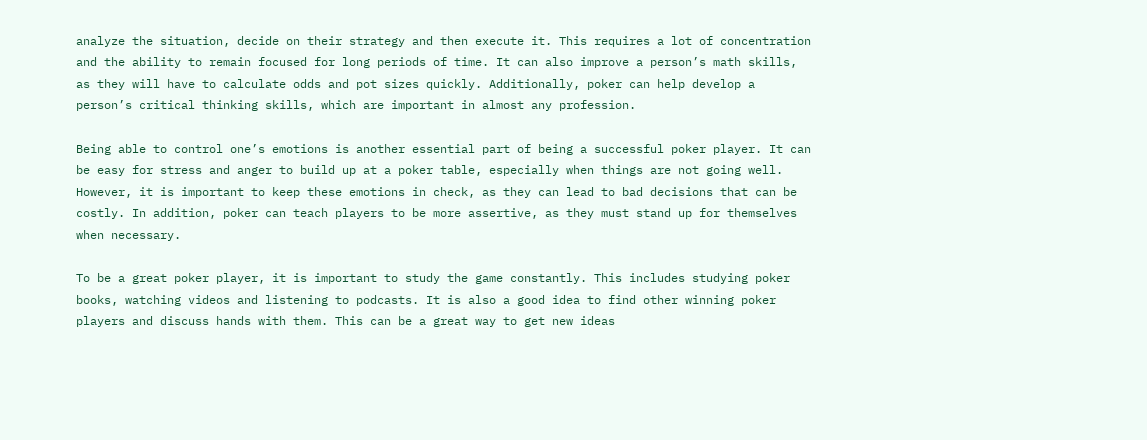analyze the situation, decide on their strategy and then execute it. This requires a lot of concentration and the ability to remain focused for long periods of time. It can also improve a person’s math skills, as they will have to calculate odds and pot sizes quickly. Additionally, poker can help develop a person’s critical thinking skills, which are important in almost any profession.

Being able to control one’s emotions is another essential part of being a successful poker player. It can be easy for stress and anger to build up at a poker table, especially when things are not going well. However, it is important to keep these emotions in check, as they can lead to bad decisions that can be costly. In addition, poker can teach players to be more assertive, as they must stand up for themselves when necessary.

To be a great poker player, it is important to study the game constantly. This includes studying poker books, watching videos and listening to podcasts. It is also a good idea to find other winning poker players and discuss hands with them. This can be a great way to get new ideas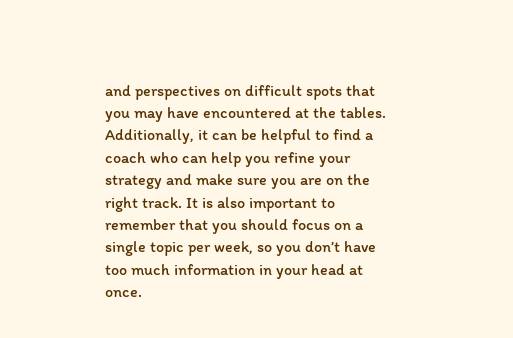and perspectives on difficult spots that you may have encountered at the tables. Additionally, it can be helpful to find a coach who can help you refine your strategy and make sure you are on the right track. It is also important to remember that you should focus on a single topic per week, so you don’t have too much information in your head at once.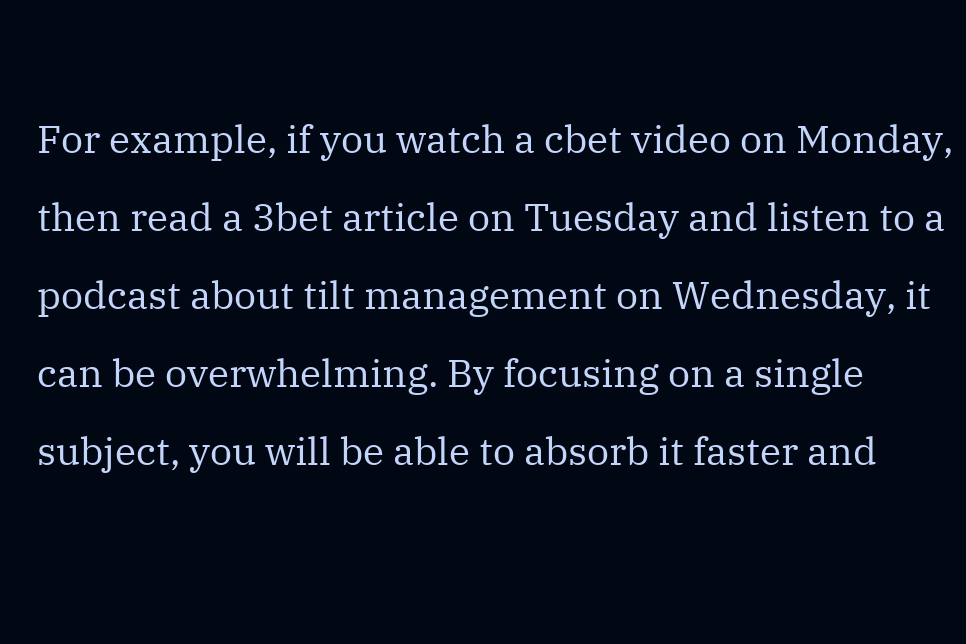For example, if you watch a cbet video on Monday, then read a 3bet article on Tuesday and listen to a podcast about tilt management on Wednesday, it can be overwhelming. By focusing on a single subject, you will be able to absorb it faster and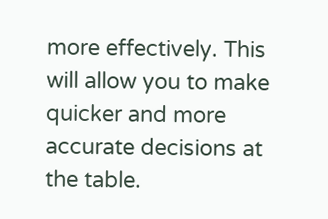more effectively. This will allow you to make quicker and more accurate decisions at the table.